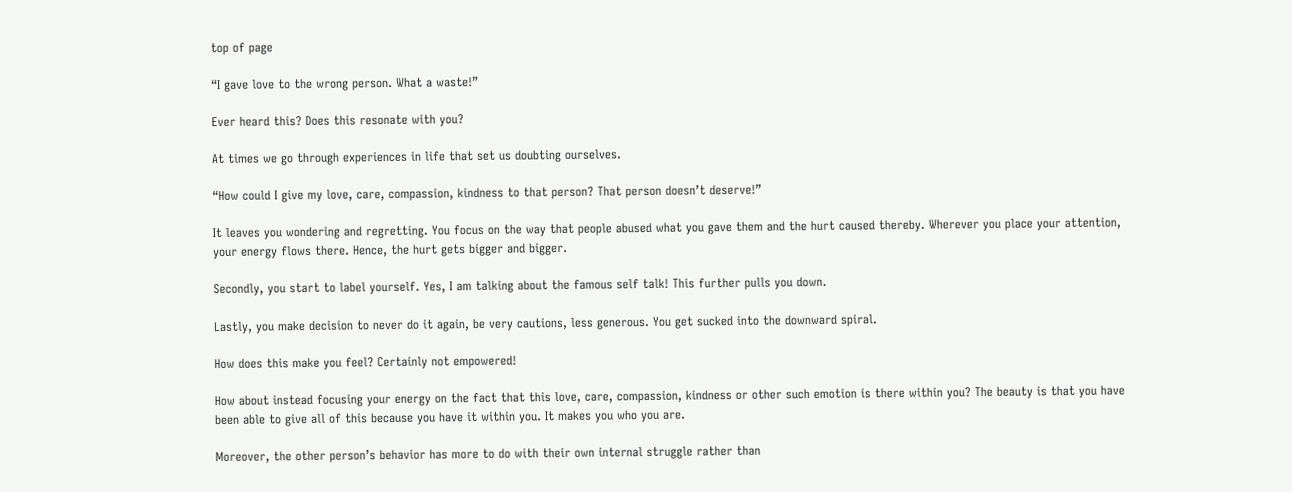top of page

“I gave love to the wrong person. What a waste!”

Ever heard this? Does this resonate with you?

At times we go through experiences in life that set us doubting ourselves.

“How could I give my love, care, compassion, kindness to that person? That person doesn’t deserve!”

It leaves you wondering and regretting. You focus on the way that people abused what you gave them and the hurt caused thereby. Wherever you place your attention, your energy flows there. Hence, the hurt gets bigger and bigger.

Secondly, you start to label yourself. Yes, I am talking about the famous self talk! This further pulls you down.

Lastly, you make decision to never do it again, be very cautions, less generous. You get sucked into the downward spiral.

How does this make you feel? Certainly not empowered!

How about instead focusing your energy on the fact that this love, care, compassion, kindness or other such emotion is there within you? The beauty is that you have been able to give all of this because you have it within you. It makes you who you are.

Moreover, the other person’s behavior has more to do with their own internal struggle rather than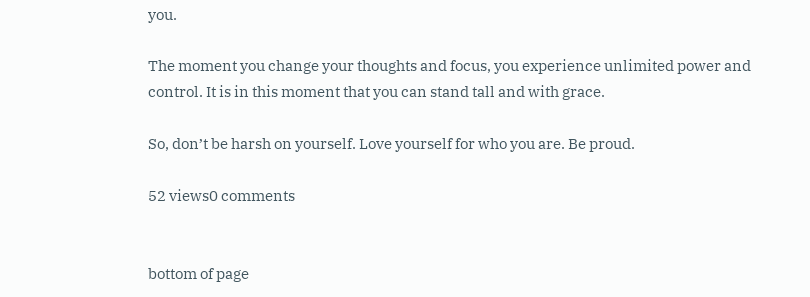you.

The moment you change your thoughts and focus, you experience unlimited power and control. It is in this moment that you can stand tall and with grace.

So, don’t be harsh on yourself. Love yourself for who you are. Be proud.

52 views0 comments


bottom of page